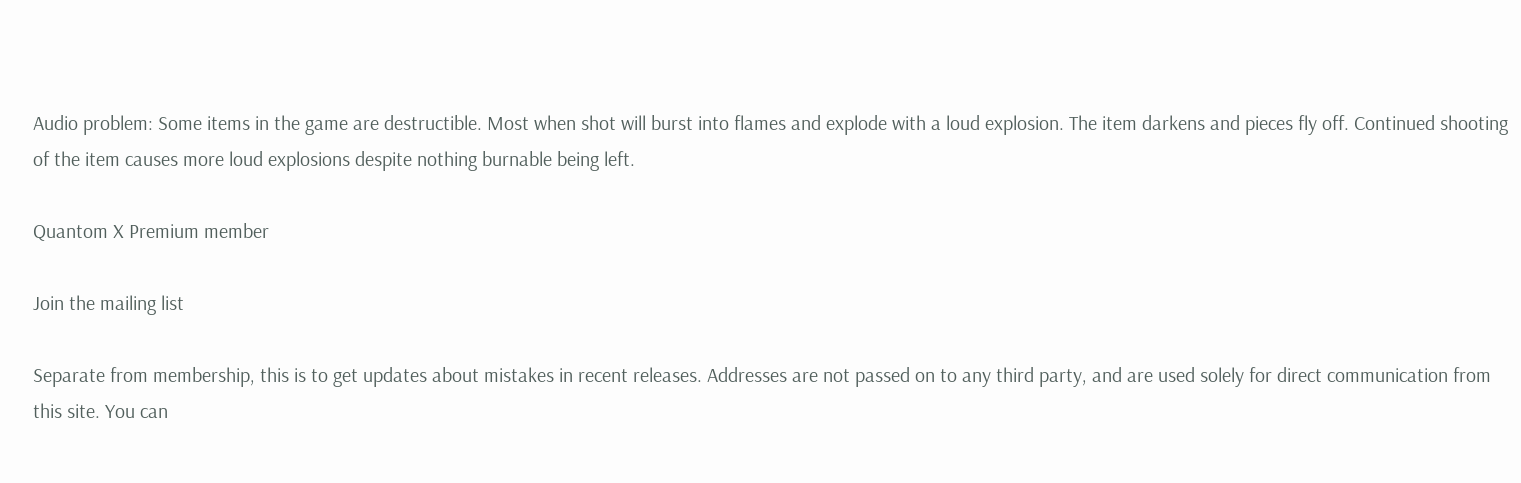Audio problem: Some items in the game are destructible. Most when shot will burst into flames and explode with a loud explosion. The item darkens and pieces fly off. Continued shooting of the item causes more loud explosions despite nothing burnable being left.

Quantom X Premium member

Join the mailing list

Separate from membership, this is to get updates about mistakes in recent releases. Addresses are not passed on to any third party, and are used solely for direct communication from this site. You can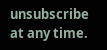unsubscribe at any time.